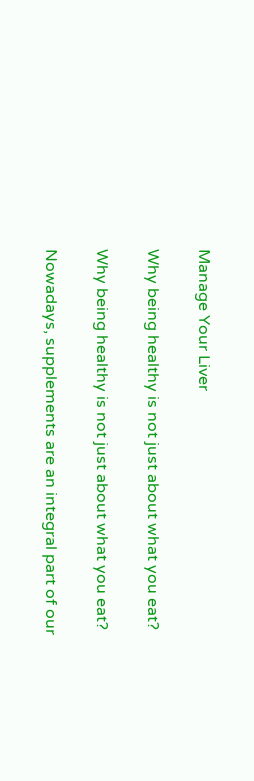Manage Your Liver

Why being healthy is not just about what you eat?

Why being healthy is not just about what you eat?

Nowadays, supplements are an integral part of our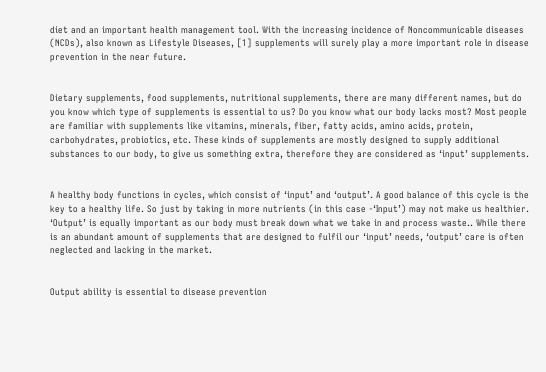diet and an important health management tool. With the increasing incidence of Noncommunicable diseases (NCDs), also known as Lifestyle Diseases, [1] supplements will surely play a more important role in disease prevention in the near future.


Dietary supplements, food supplements, nutritional supplements, there are many different names, but do you know which type of supplements is essential to us? Do you know what our body lacks most? Most people are familiar with supplements like vitamins, minerals, fiber, fatty acids, amino acids, protein, carbohydrates, probiotics, etc. These kinds of supplements are mostly designed to supply additional substances to our body, to give us something extra, therefore they are considered as ‘input’ supplements.


A healthy body functions in cycles, which consist of ‘input’ and ‘output’. A good balance of this cycle is the key to a healthy life. So just by taking in more nutrients (in this case -‘Input’) may not make us healthier. ‘Output’ is equally important as our body must break down what we take in and process waste.. While there is an abundant amount of supplements that are designed to fulfil our ‘input’ needs, ‘output’ care is often neglected and lacking in the market.


Output ability is essential to disease prevention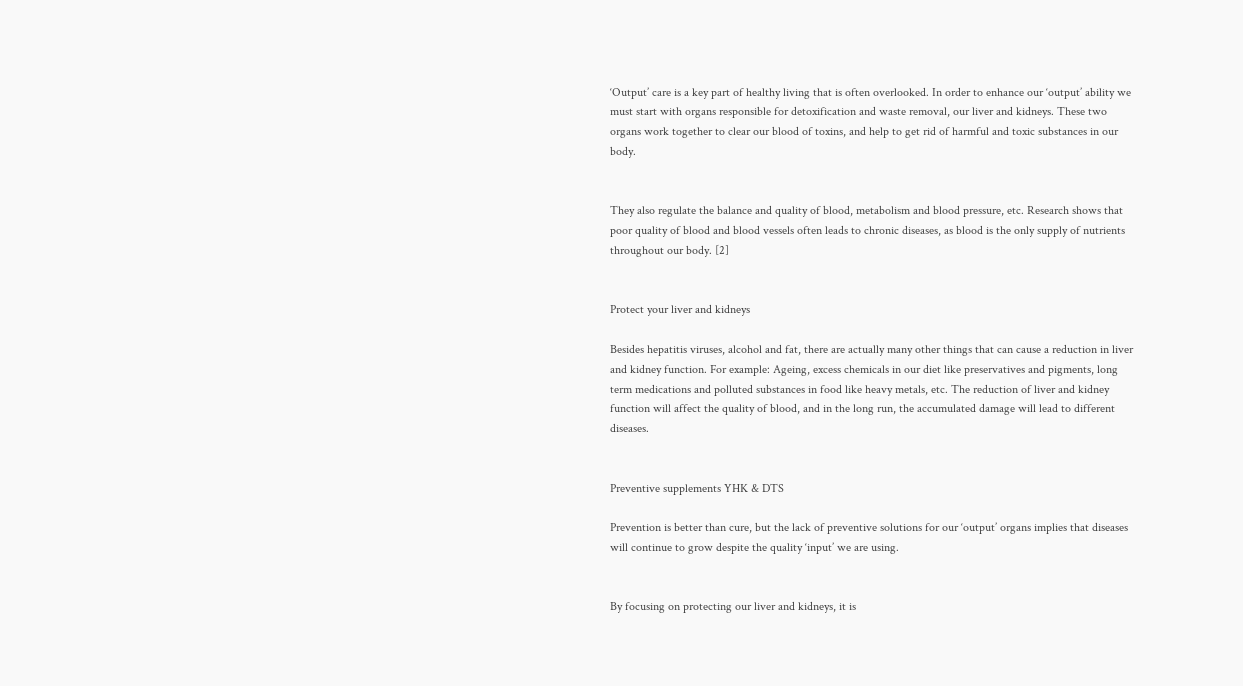‘Output’ care is a key part of healthy living that is often overlooked. In order to enhance our ‘output’ ability we must start with organs responsible for detoxification and waste removal, our liver and kidneys. These two organs work together to clear our blood of toxins, and help to get rid of harmful and toxic substances in our body.


They also regulate the balance and quality of blood, metabolism and blood pressure, etc. Research shows that poor quality of blood and blood vessels often leads to chronic diseases, as blood is the only supply of nutrients throughout our body. [2]


Protect your liver and kidneys

Besides hepatitis viruses, alcohol and fat, there are actually many other things that can cause a reduction in liver and kidney function. For example: Ageing, excess chemicals in our diet like preservatives and pigments, long term medications and polluted substances in food like heavy metals, etc. The reduction of liver and kidney function will affect the quality of blood, and in the long run, the accumulated damage will lead to different diseases.


Preventive supplements YHK & DTS

Prevention is better than cure, but the lack of preventive solutions for our ‘output’ organs implies that diseases will continue to grow despite the quality ‘input’ we are using.


By focusing on protecting our liver and kidneys, it is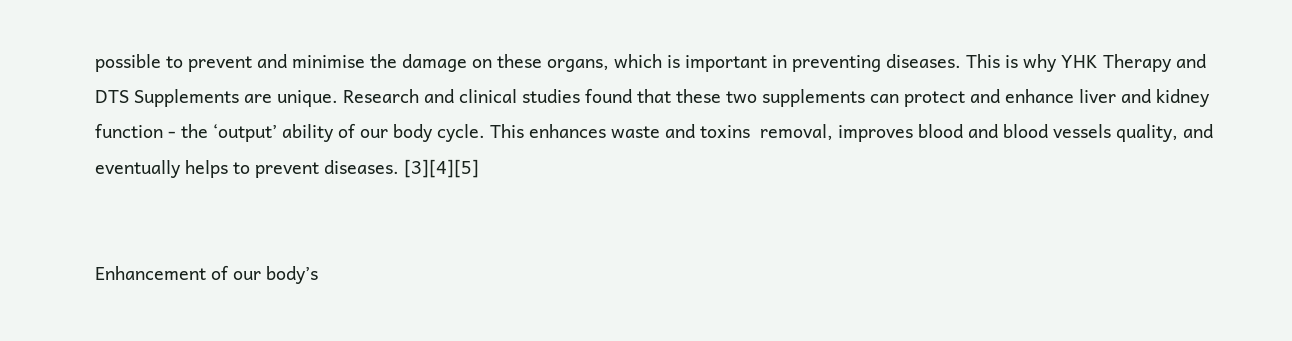possible to prevent and minimise the damage on these organs, which is important in preventing diseases. This is why YHK Therapy and DTS Supplements are unique. Research and clinical studies found that these two supplements can protect and enhance liver and kidney function - the ‘output’ ability of our body cycle. This enhances waste and toxins  removal, improves blood and blood vessels quality, and eventually helps to prevent diseases. [3][4][5]


Enhancement of our body’s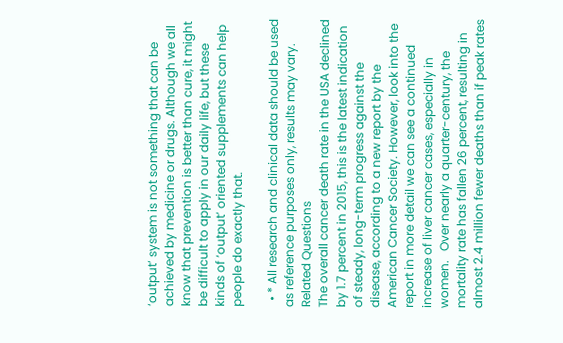‘output’ system is not something that can be achieved by medicine or drugs. Although we all know that prevention is better than cure, it might be difficult to apply in our daily life, but these kinds of ‘output’ oriented supplements can help people do exactly that.

  • * All research and clinical data should be used as reference purposes only, results may vary.
Related Questions
The overall cancer death rate in the USA declined by 1.7 percent in 2015, this is the latest indication of steady, long-term progress against the disease, according to a new report by the American Cancer Society. However, look into the report in more detail we can see a continued increase of liver cancer cases, especially in women.   Over nearly a quarter-century, the mortality rate has fallen 26 percent, resulting in almost 2.4 million fewer deaths than if peak rates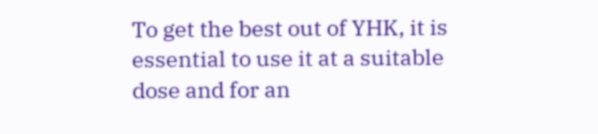To get the best out of YHK, it is essential to use it at a suitable dose and for an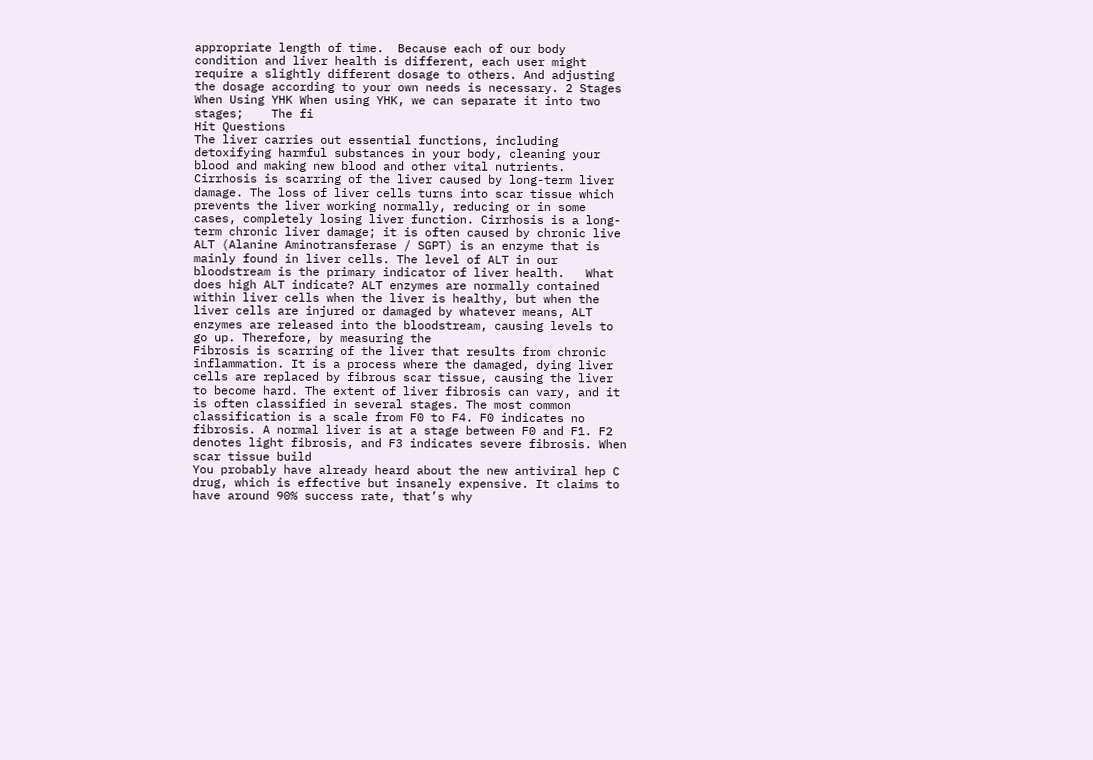appropriate length of time.  Because each of our body condition and liver health is different, each user might require a slightly different dosage to others. And adjusting the dosage according to your own needs is necessary. 2 Stages When Using YHK When using YHK, we can separate it into two stages;    The fi
Hit Questions
The liver carries out essential functions, including detoxifying harmful substances in your body, cleaning your blood and making new blood and other vital nutrients. Cirrhosis is scarring of the liver caused by long-term liver damage. The loss of liver cells turns into scar tissue which prevents the liver working normally, reducing or in some cases, completely losing liver function. Cirrhosis is a long-term chronic liver damage; it is often caused by chronic live
ALT (Alanine Aminotransferase / SGPT) is an enzyme that is mainly found in liver cells. The level of ALT in our bloodstream is the primary indicator of liver health.   What does high ALT indicate? ALT enzymes are normally contained within liver cells when the liver is healthy, but when the liver cells are injured or damaged by whatever means, ALT enzymes are released into the bloodstream, causing levels to go up. Therefore, by measuring the
Fibrosis is scarring of the liver that results from chronic inflammation. It is a process where the damaged, dying liver cells are replaced by fibrous scar tissue, causing the liver to become hard. The extent of liver fibrosis can vary, and it is often classified in several stages. The most common classification is a scale from F0 to F4. F0 indicates no fibrosis. A normal liver is at a stage between F0 and F1. F2 denotes light fibrosis, and F3 indicates severe fibrosis. When scar tissue build
You probably have already heard about the new antiviral hep C drug, which is effective but insanely expensive. It claims to have around 90% success rate, that’s why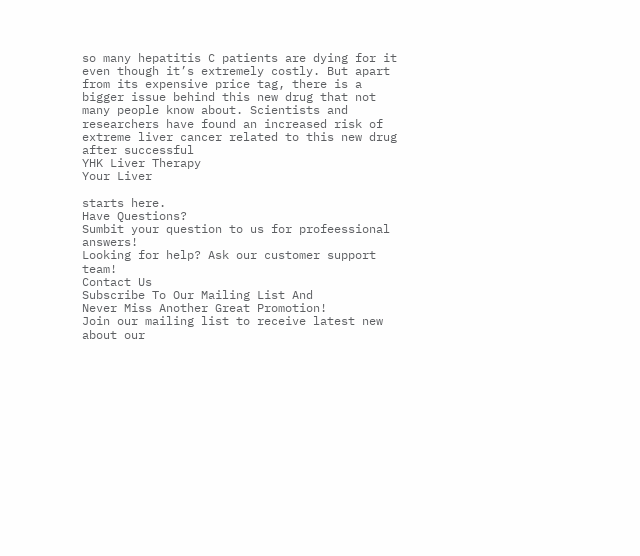so many hepatitis C patients are dying for it even though it’s extremely costly. But apart from its expensive price tag, there is a bigger issue behind this new drug that not many people know about. Scientists and researchers have found an increased risk of extreme liver cancer related to this new drug after successful
YHK Liver Therapy
Your Liver

starts here.
Have Questions?
Sumbit your question to us for profeessional answers!
Looking for help? Ask our customer support team!
Contact Us
Subscribe To Our Mailing List And
Never Miss Another Great Promotion!
Join our mailing list to receive latest new about our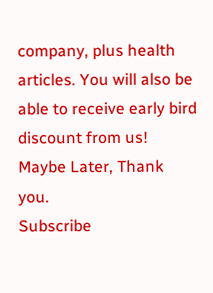company, plus health articles. You will also be able to receive early bird discount from us!
Maybe Later, Thank you.
Subscribe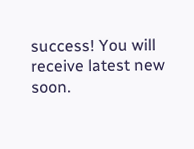success! You will receive latest new soon.